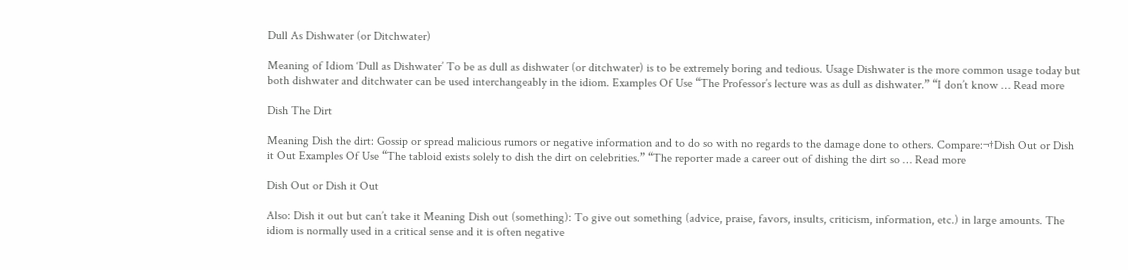Dull As Dishwater (or Ditchwater)

Meaning of Idiom ‘Dull as Dishwater’ To be as dull as dishwater (or ditchwater) is to be extremely boring and tedious. Usage Dishwater is the more common usage today but both dishwater and ditchwater can be used interchangeably in the idiom. Examples Of Use “The Professor’s lecture was as dull as dishwater.” “I don’t know … Read more

Dish The Dirt

Meaning Dish the dirt: Gossip or spread malicious rumors or negative information and to do so with no regards to the damage done to others. Compare:¬†Dish Out or Dish it Out Examples Of Use “The tabloid exists solely to dish the dirt on celebrities.” “The reporter made a career out of dishing the dirt so … Read more

Dish Out or Dish it Out

Also: Dish it out but can’t take it Meaning Dish out (something): To give out something (advice, praise, favors, insults, criticism, information, etc.) in large amounts. The idiom is normally used in a critical sense and it is often negative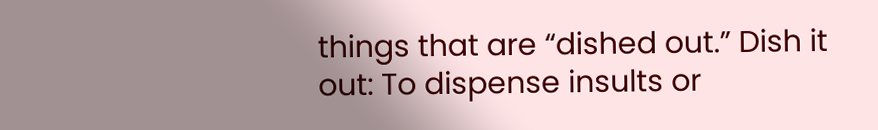things that are “dished out.” Dish it out: To dispense insults or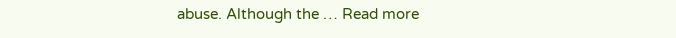abuse. Although the … Read more